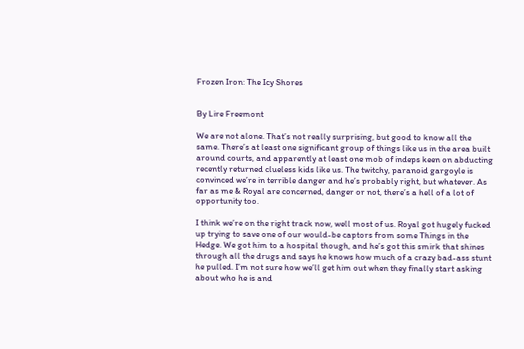Frozen Iron: The Icy Shores


By Lire Freemont

We are not alone. That’s not really surprising, but good to know all the same. There’s at least one significant group of things like us in the area built around courts, and apparently at least one mob of indeps keen on abducting recently returned clueless kids like us. The twitchy, paranoid gargoyle is convinced we’re in terrible danger and he’s probably right, but whatever. As far as me & Royal are concerned, danger or not, there’s a hell of a lot of opportunity too.

I think we’re on the right track now, well most of us. Royal got hugely fucked up trying to save one of our would-be captors from some Things in the Hedge. We got him to a hospital though, and he’s got this smirk that shines through all the drugs and says he knows how much of a crazy bad-ass stunt he pulled. I’m not sure how we’ll get him out when they finally start asking about who he is and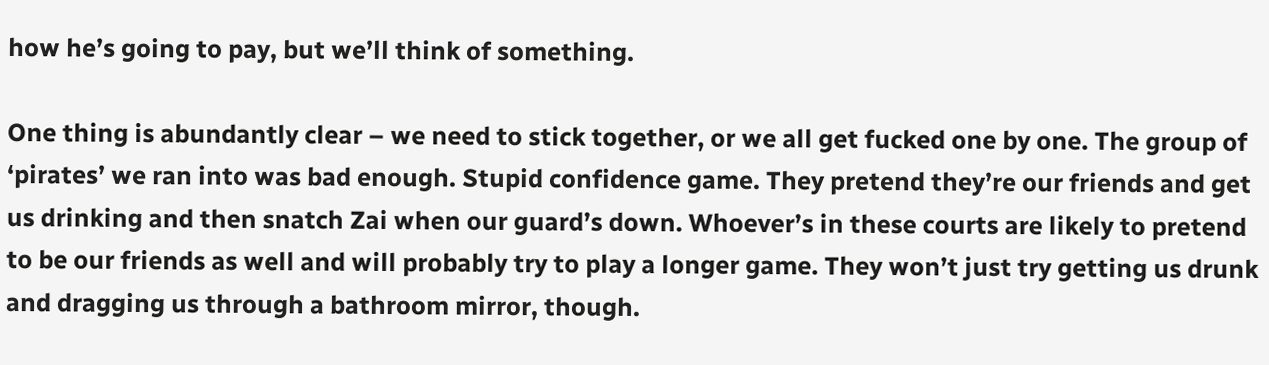how he’s going to pay, but we’ll think of something.

One thing is abundantly clear – we need to stick together, or we all get fucked one by one. The group of ‘pirates’ we ran into was bad enough. Stupid confidence game. They pretend they’re our friends and get us drinking and then snatch Zai when our guard’s down. Whoever’s in these courts are likely to pretend to be our friends as well and will probably try to play a longer game. They won’t just try getting us drunk and dragging us through a bathroom mirror, though.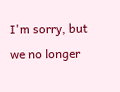I'm sorry, but we no longer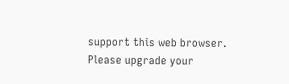support this web browser. Please upgrade your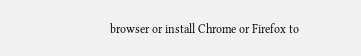browser or install Chrome or Firefox to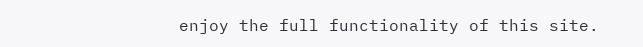enjoy the full functionality of this site.